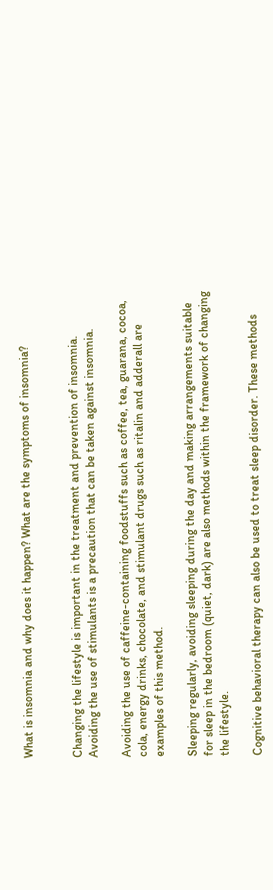What is insomnia and why does it happen? What are the symptoms of insomnia?


Changing the lifestyle is important in the treatment and prevention of insomnia. Avoiding the use of stimulants is a precaution that can be taken against insomnia.

Avoiding the use of caffeine-containing foodstuffs such as coffee, tea, guarana, cocoa, cola, energy drinks, chocolate, and stimulant drugs such as ritalin and adderall are examples of this method.

Sleeping regularly, avoiding sleeping during the day and making arrangements suitable for sleep in the bedroom (quiet, dark) are also methods within the framework of changing the lifestyle.

Cognitive behavioral therapy can also be used to treat sleep disorder. These methods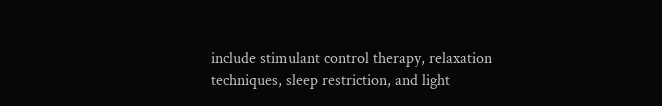include stimulant control therapy, relaxation techniques, sleep restriction, and light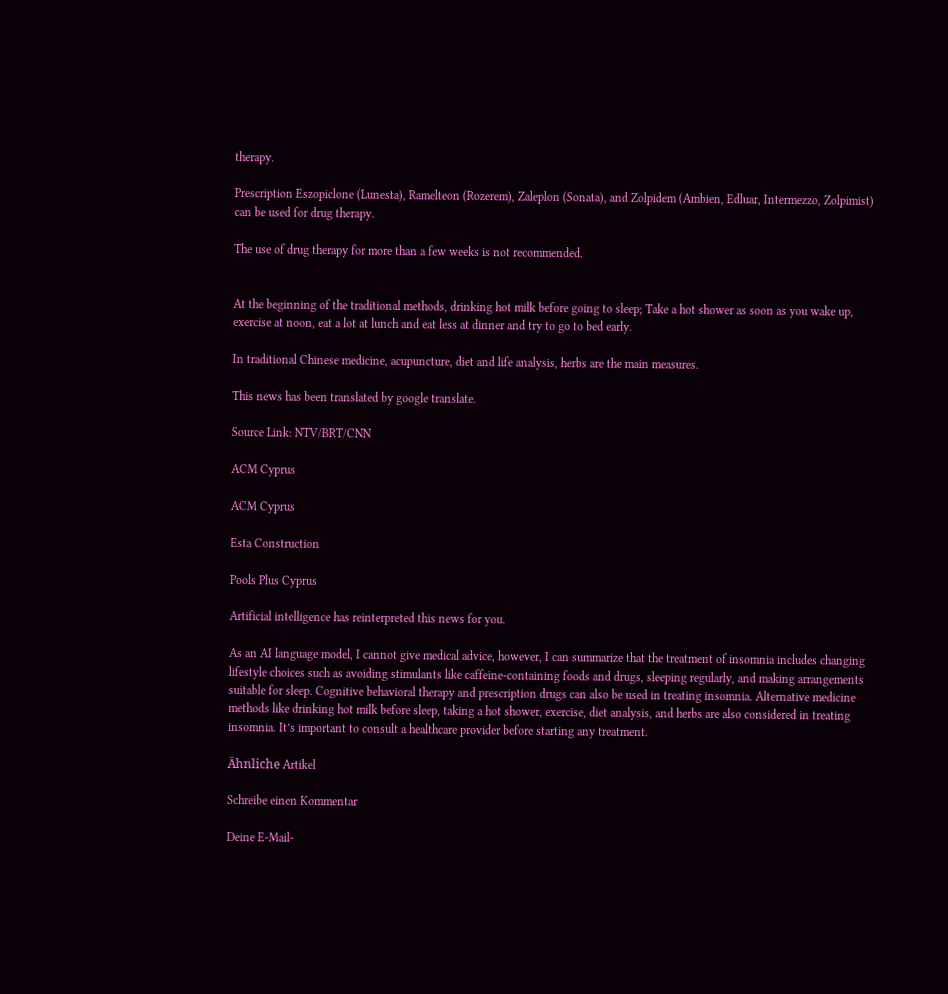therapy.

Prescription Eszopiclone (Lunesta), Ramelteon (Rozerem), Zaleplon (Sonata), and Zolpidem (Ambien, Edluar, Intermezzo, Zolpimist) can be used for drug therapy.

The use of drug therapy for more than a few weeks is not recommended.


At the beginning of the traditional methods, drinking hot milk before going to sleep; Take a hot shower as soon as you wake up, exercise at noon, eat a lot at lunch and eat less at dinner and try to go to bed early.

In traditional Chinese medicine, acupuncture, diet and life analysis, herbs are the main measures.

This news has been translated by google translate.

Source Link: NTV/BRT/CNN

ACM Cyprus

ACM Cyprus

Esta Construction

Pools Plus Cyprus

Artificial intelligence has reinterpreted this news for you.

As an AI language model, I cannot give medical advice, however, I can summarize that the treatment of insomnia includes changing lifestyle choices such as avoiding stimulants like caffeine-containing foods and drugs, sleeping regularly, and making arrangements suitable for sleep. Cognitive behavioral therapy and prescription drugs can also be used in treating insomnia. Alternative medicine methods like drinking hot milk before sleep, taking a hot shower, exercise, diet analysis, and herbs are also considered in treating insomnia. It’s important to consult a healthcare provider before starting any treatment.

Ähnliche Artikel

Schreibe einen Kommentar

Deine E-Mail-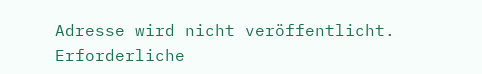Adresse wird nicht veröffentlicht. Erforderliche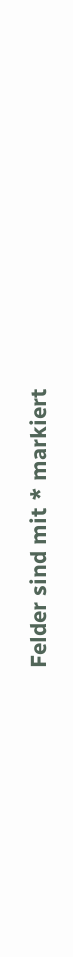Felder sind mit * markiert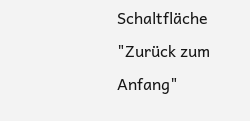Schaltfläche "Zurück zum Anfang"